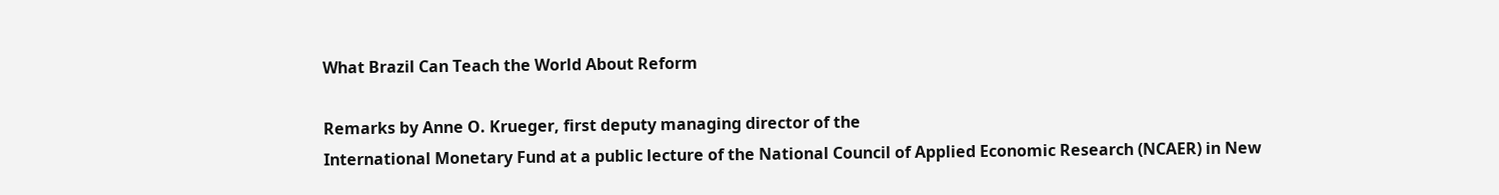What Brazil Can Teach the World About Reform

Remarks by Anne O. Krueger, first deputy managing director of the
International Monetary Fund at a public lecture of the National Council of Applied Economic Research (NCAER) in New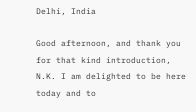Delhi, India

Good afternoon, and thank you for that kind introduction, N.K. I am delighted to be here today and to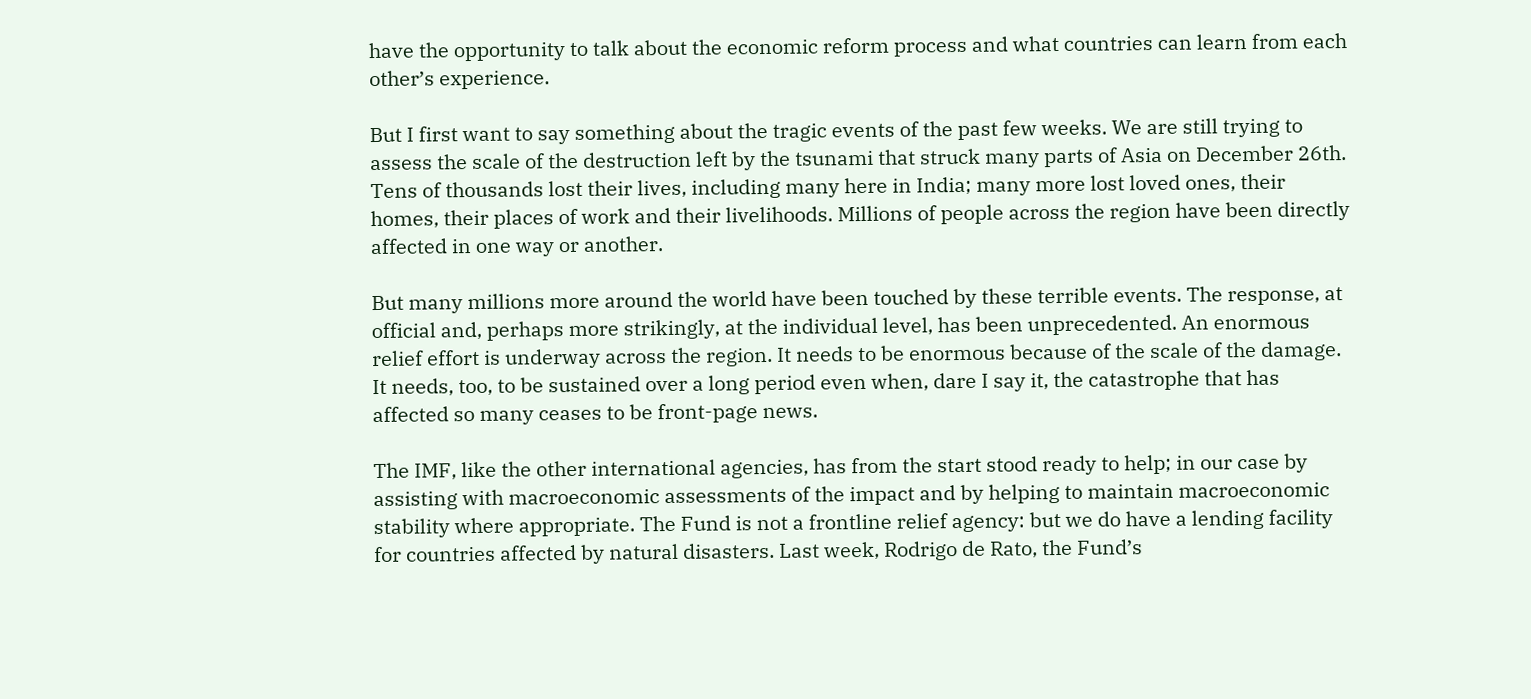have the opportunity to talk about the economic reform process and what countries can learn from each other’s experience.

But I first want to say something about the tragic events of the past few weeks. We are still trying to assess the scale of the destruction left by the tsunami that struck many parts of Asia on December 26th. Tens of thousands lost their lives, including many here in India; many more lost loved ones, their homes, their places of work and their livelihoods. Millions of people across the region have been directly affected in one way or another.

But many millions more around the world have been touched by these terrible events. The response, at official and, perhaps more strikingly, at the individual level, has been unprecedented. An enormous relief effort is underway across the region. It needs to be enormous because of the scale of the damage. It needs, too, to be sustained over a long period even when, dare I say it, the catastrophe that has affected so many ceases to be front-page news.

The IMF, like the other international agencies, has from the start stood ready to help; in our case by assisting with macroeconomic assessments of the impact and by helping to maintain macroeconomic stability where appropriate. The Fund is not a frontline relief agency: but we do have a lending facility for countries affected by natural disasters. Last week, Rodrigo de Rato, the Fund’s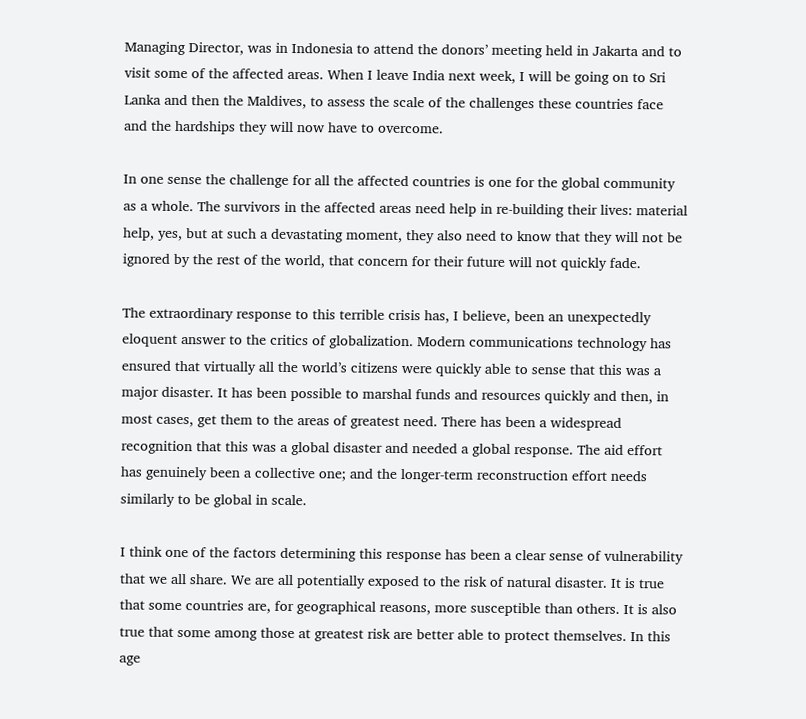Managing Director, was in Indonesia to attend the donors’ meeting held in Jakarta and to visit some of the affected areas. When I leave India next week, I will be going on to Sri Lanka and then the Maldives, to assess the scale of the challenges these countries face and the hardships they will now have to overcome.

In one sense the challenge for all the affected countries is one for the global community as a whole. The survivors in the affected areas need help in re-building their lives: material help, yes, but at such a devastating moment, they also need to know that they will not be ignored by the rest of the world, that concern for their future will not quickly fade.

The extraordinary response to this terrible crisis has, I believe, been an unexpectedly eloquent answer to the critics of globalization. Modern communications technology has ensured that virtually all the world’s citizens were quickly able to sense that this was a major disaster. It has been possible to marshal funds and resources quickly and then, in most cases, get them to the areas of greatest need. There has been a widespread recognition that this was a global disaster and needed a global response. The aid effort has genuinely been a collective one; and the longer-term reconstruction effort needs similarly to be global in scale.

I think one of the factors determining this response has been a clear sense of vulnerability that we all share. We are all potentially exposed to the risk of natural disaster. It is true that some countries are, for geographical reasons, more susceptible than others. It is also true that some among those at greatest risk are better able to protect themselves. In this age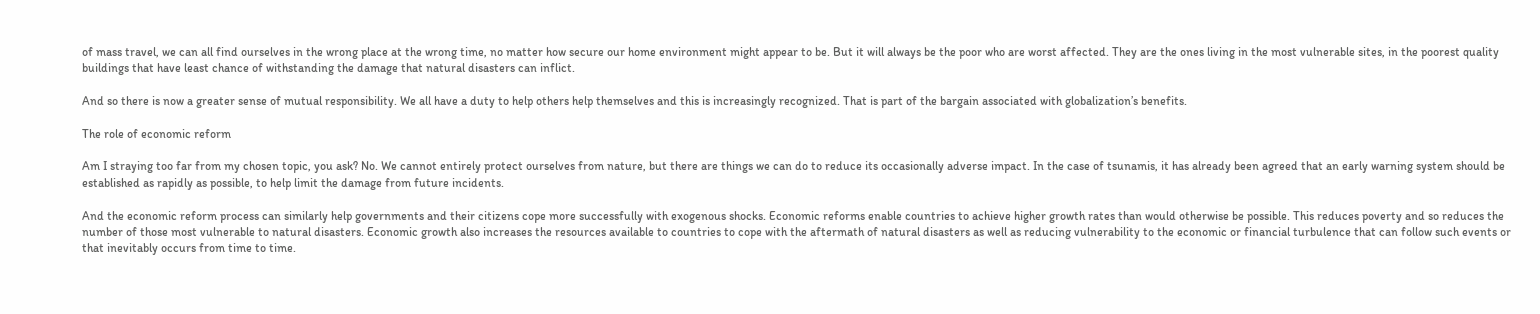of mass travel, we can all find ourselves in the wrong place at the wrong time, no matter how secure our home environment might appear to be. But it will always be the poor who are worst affected. They are the ones living in the most vulnerable sites, in the poorest quality buildings that have least chance of withstanding the damage that natural disasters can inflict.

And so there is now a greater sense of mutual responsibility. We all have a duty to help others help themselves and this is increasingly recognized. That is part of the bargain associated with globalization’s benefits.

The role of economic reform

Am I straying too far from my chosen topic, you ask? No. We cannot entirely protect ourselves from nature, but there are things we can do to reduce its occasionally adverse impact. In the case of tsunamis, it has already been agreed that an early warning system should be established as rapidly as possible, to help limit the damage from future incidents.

And the economic reform process can similarly help governments and their citizens cope more successfully with exogenous shocks. Economic reforms enable countries to achieve higher growth rates than would otherwise be possible. This reduces poverty and so reduces the number of those most vulnerable to natural disasters. Economic growth also increases the resources available to countries to cope with the aftermath of natural disasters as well as reducing vulnerability to the economic or financial turbulence that can follow such events or that inevitably occurs from time to time.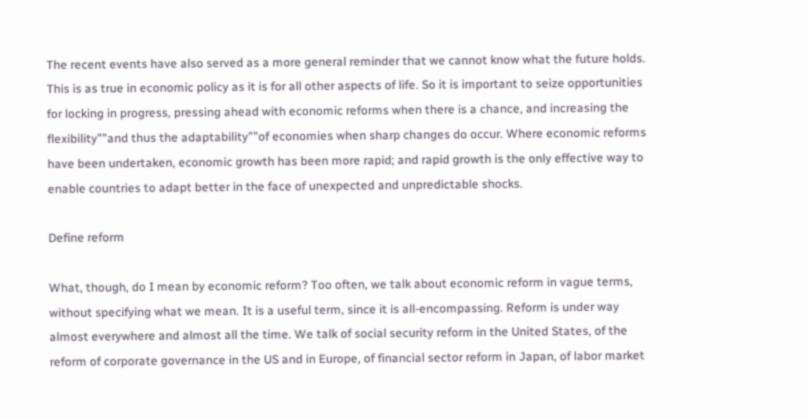The recent events have also served as a more general reminder that we cannot know what the future holds. This is as true in economic policy as it is for all other aspects of life. So it is important to seize opportunities for locking in progress, pressing ahead with economic reforms when there is a chance, and increasing the flexibility””and thus the adaptability””of economies when sharp changes do occur. Where economic reforms have been undertaken, economic growth has been more rapid; and rapid growth is the only effective way to enable countries to adapt better in the face of unexpected and unpredictable shocks.

Define reform

What, though, do I mean by economic reform? Too often, we talk about economic reform in vague terms, without specifying what we mean. It is a useful term, since it is all-encompassing. Reform is under way almost everywhere and almost all the time. We talk of social security reform in the United States, of the reform of corporate governance in the US and in Europe, of financial sector reform in Japan, of labor market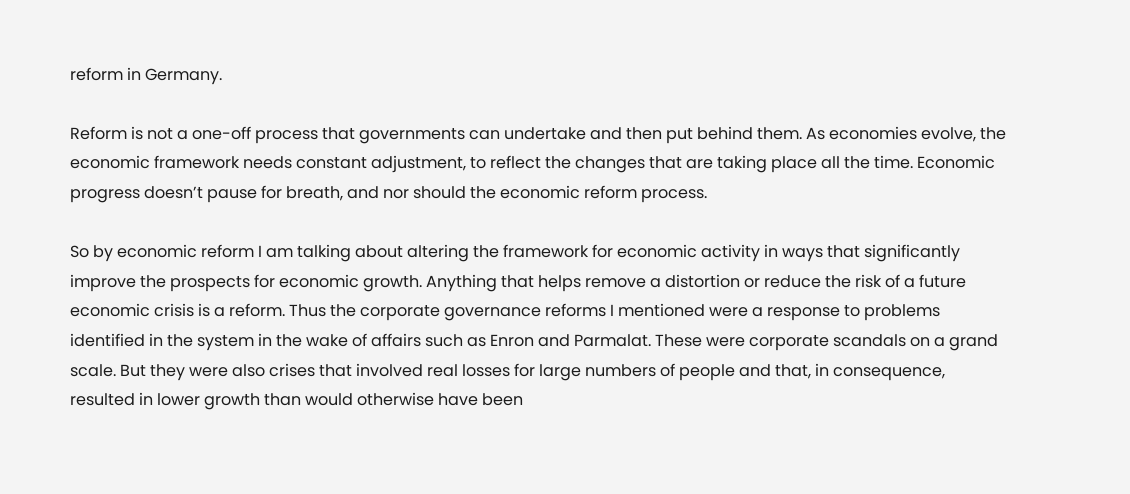reform in Germany.

Reform is not a one-off process that governments can undertake and then put behind them. As economies evolve, the economic framework needs constant adjustment, to reflect the changes that are taking place all the time. Economic progress doesn’t pause for breath, and nor should the economic reform process.

So by economic reform I am talking about altering the framework for economic activity in ways that significantly improve the prospects for economic growth. Anything that helps remove a distortion or reduce the risk of a future economic crisis is a reform. Thus the corporate governance reforms I mentioned were a response to problems identified in the system in the wake of affairs such as Enron and Parmalat. These were corporate scandals on a grand scale. But they were also crises that involved real losses for large numbers of people and that, in consequence, resulted in lower growth than would otherwise have been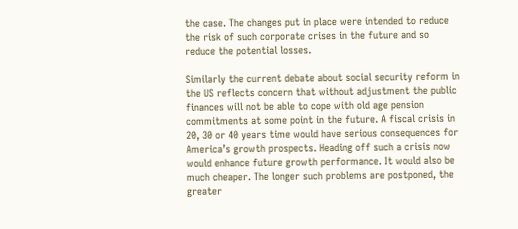the case. The changes put in place were intended to reduce the risk of such corporate crises in the future and so reduce the potential losses.

Similarly the current debate about social security reform in the US reflects concern that without adjustment the public finances will not be able to cope with old age pension commitments at some point in the future. A fiscal crisis in 20, 30 or 40 years time would have serious consequences for America’s growth prospects. Heading off such a crisis now would enhance future growth performance. It would also be much cheaper. The longer such problems are postponed, the greater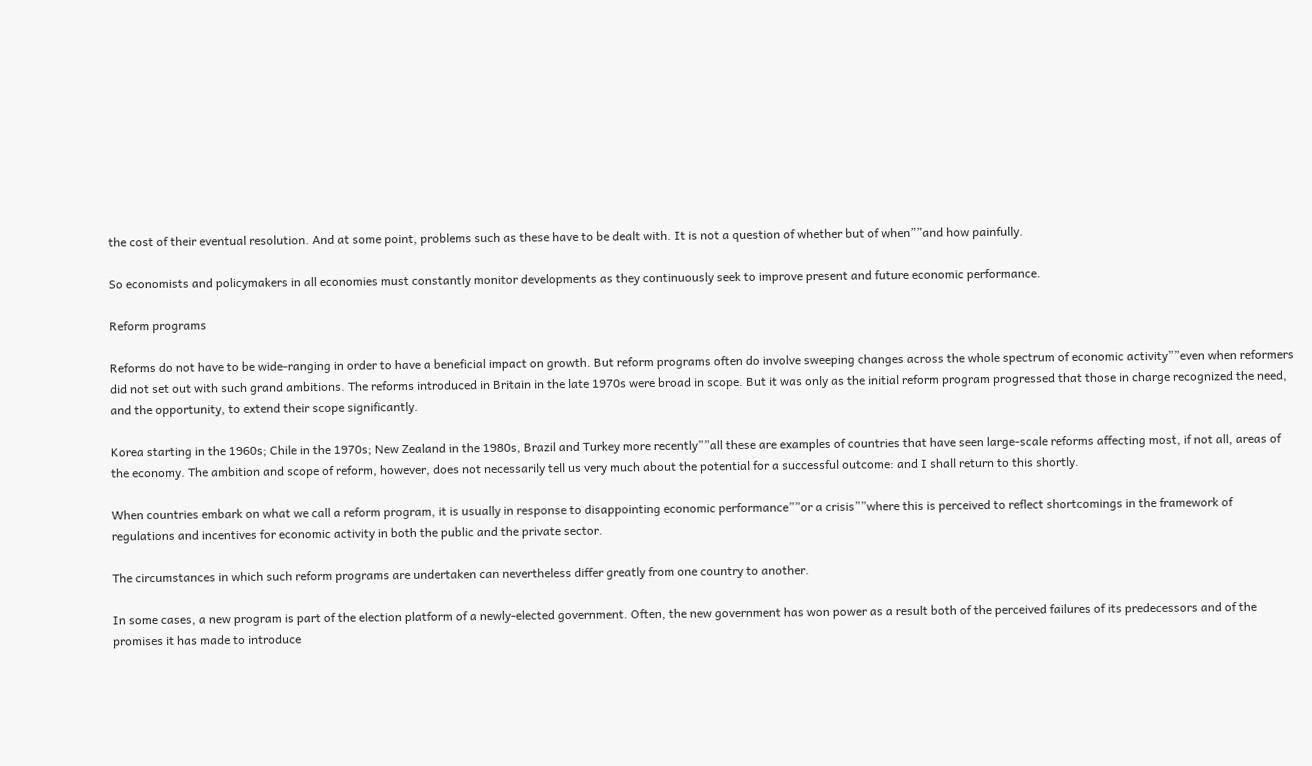the cost of their eventual resolution. And at some point, problems such as these have to be dealt with. It is not a question of whether but of when””and how painfully.

So economists and policymakers in all economies must constantly monitor developments as they continuously seek to improve present and future economic performance.

Reform programs

Reforms do not have to be wide-ranging in order to have a beneficial impact on growth. But reform programs often do involve sweeping changes across the whole spectrum of economic activity””even when reformers did not set out with such grand ambitions. The reforms introduced in Britain in the late 1970s were broad in scope. But it was only as the initial reform program progressed that those in charge recognized the need, and the opportunity, to extend their scope significantly.

Korea starting in the 1960s; Chile in the 1970s; New Zealand in the 1980s, Brazil and Turkey more recently””all these are examples of countries that have seen large-scale reforms affecting most, if not all, areas of the economy. The ambition and scope of reform, however, does not necessarily tell us very much about the potential for a successful outcome: and I shall return to this shortly.

When countries embark on what we call a reform program, it is usually in response to disappointing economic performance””or a crisis””where this is perceived to reflect shortcomings in the framework of regulations and incentives for economic activity in both the public and the private sector.

The circumstances in which such reform programs are undertaken can nevertheless differ greatly from one country to another.

In some cases, a new program is part of the election platform of a newly-elected government. Often, the new government has won power as a result both of the perceived failures of its predecessors and of the promises it has made to introduce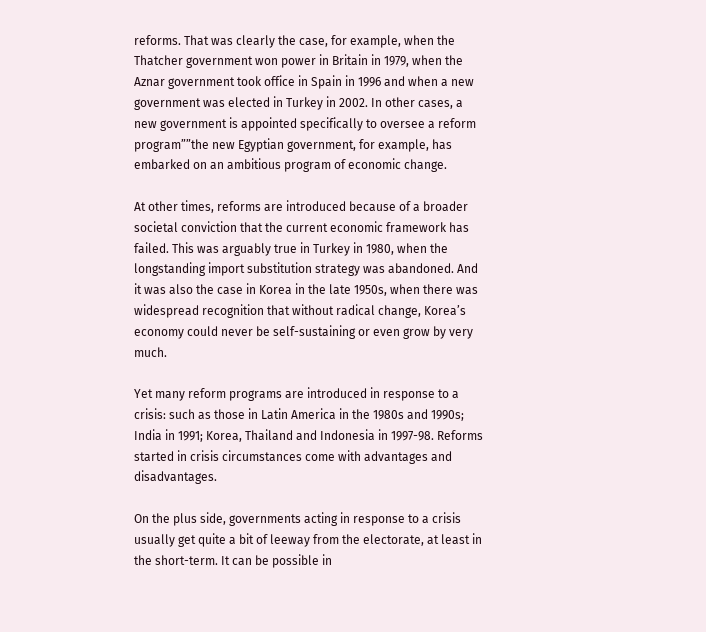reforms. That was clearly the case, for example, when the Thatcher government won power in Britain in 1979, when the Aznar government took office in Spain in 1996 and when a new government was elected in Turkey in 2002. In other cases, a new government is appointed specifically to oversee a reform program””the new Egyptian government, for example, has embarked on an ambitious program of economic change.

At other times, reforms are introduced because of a broader societal conviction that the current economic framework has failed. This was arguably true in Turkey in 1980, when the longstanding import substitution strategy was abandoned. And it was also the case in Korea in the late 1950s, when there was widespread recognition that without radical change, Korea’s economy could never be self-sustaining or even grow by very much.

Yet many reform programs are introduced in response to a crisis: such as those in Latin America in the 1980s and 1990s; India in 1991; Korea, Thailand and Indonesia in 1997-98. Reforms started in crisis circumstances come with advantages and disadvantages.

On the plus side, governments acting in response to a crisis usually get quite a bit of leeway from the electorate, at least in the short-term. It can be possible in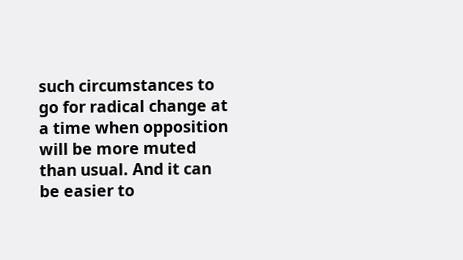such circumstances to go for radical change at a time when opposition will be more muted than usual. And it can be easier to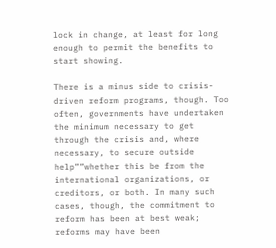lock in change, at least for long enough to permit the benefits to start showing.

There is a minus side to crisis-driven reform programs, though. Too often, governments have undertaken the minimum necessary to get through the crisis and, where necessary, to secure outside help””whether this be from the international organizations, or creditors, or both. In many such cases, though, the commitment to reform has been at best weak; reforms may have been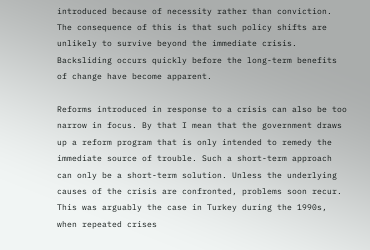introduced because of necessity rather than conviction. The consequence of this is that such policy shifts are unlikely to survive beyond the immediate crisis. Backsliding occurs quickly before the long-term benefits of change have become apparent.

Reforms introduced in response to a crisis can also be too narrow in focus. By that I mean that the government draws up a reform program that is only intended to remedy the immediate source of trouble. Such a short-term approach can only be a short-term solution. Unless the underlying causes of the crisis are confronted, problems soon recur. This was arguably the case in Turkey during the 1990s, when repeated crises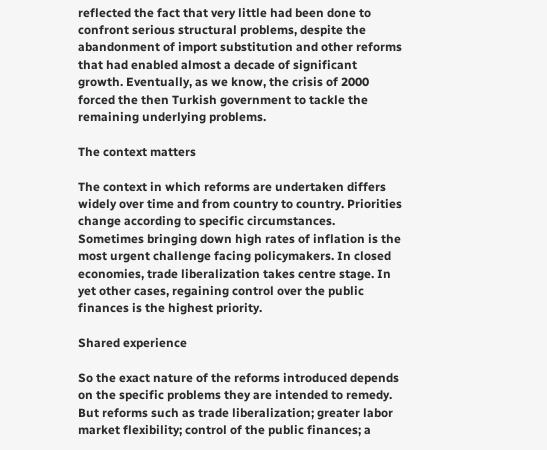reflected the fact that very little had been done to confront serious structural problems, despite the abandonment of import substitution and other reforms that had enabled almost a decade of significant growth. Eventually, as we know, the crisis of 2000 forced the then Turkish government to tackle the remaining underlying problems.

The context matters

The context in which reforms are undertaken differs widely over time and from country to country. Priorities change according to specific circumstances. Sometimes bringing down high rates of inflation is the most urgent challenge facing policymakers. In closed economies, trade liberalization takes centre stage. In yet other cases, regaining control over the public finances is the highest priority.

Shared experience

So the exact nature of the reforms introduced depends on the specific problems they are intended to remedy. But reforms such as trade liberalization; greater labor market flexibility; control of the public finances; a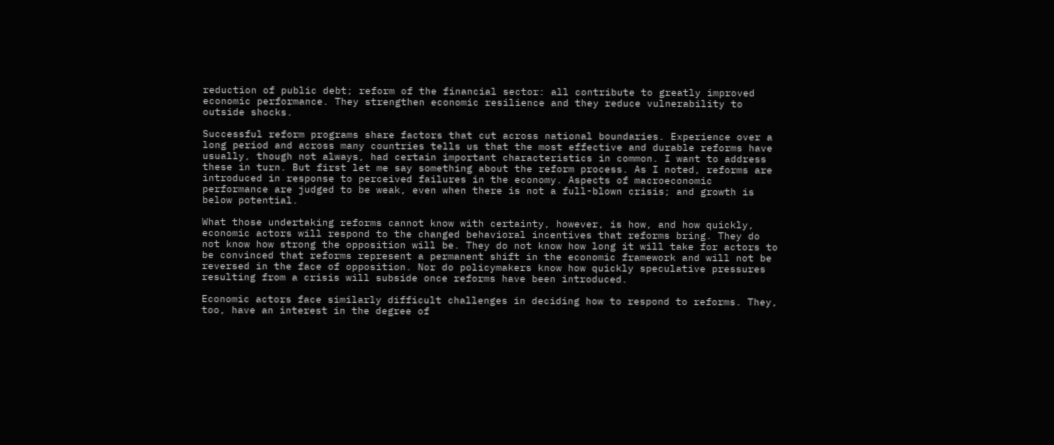reduction of public debt; reform of the financial sector: all contribute to greatly improved economic performance. They strengthen economic resilience and they reduce vulnerability to outside shocks.

Successful reform programs share factors that cut across national boundaries. Experience over a long period and across many countries tells us that the most effective and durable reforms have usually, though not always, had certain important characteristics in common. I want to address these in turn. But first let me say something about the reform process. As I noted, reforms are introduced in response to perceived failures in the economy. Aspects of macroeconomic performance are judged to be weak, even when there is not a full-blown crisis; and growth is below potential.

What those undertaking reforms cannot know with certainty, however, is how, and how quickly, economic actors will respond to the changed behavioral incentives that reforms bring. They do not know how strong the opposition will be. They do not know how long it will take for actors to be convinced that reforms represent a permanent shift in the economic framework and will not be reversed in the face of opposition. Nor do policymakers know how quickly speculative pressures resulting from a crisis will subside once reforms have been introduced.

Economic actors face similarly difficult challenges in deciding how to respond to reforms. They, too, have an interest in the degree of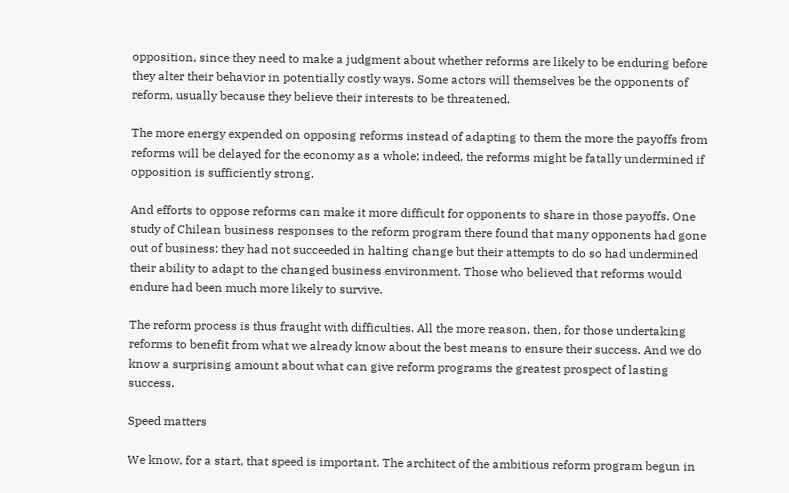opposition, since they need to make a judgment about whether reforms are likely to be enduring before they alter their behavior in potentially costly ways. Some actors will themselves be the opponents of reform, usually because they believe their interests to be threatened.

The more energy expended on opposing reforms instead of adapting to them the more the payoffs from reforms will be delayed for the economy as a whole; indeed, the reforms might be fatally undermined if opposition is sufficiently strong.

And efforts to oppose reforms can make it more difficult for opponents to share in those payoffs. One study of Chilean business responses to the reform program there found that many opponents had gone out of business: they had not succeeded in halting change but their attempts to do so had undermined their ability to adapt to the changed business environment. Those who believed that reforms would endure had been much more likely to survive.

The reform process is thus fraught with difficulties. All the more reason, then, for those undertaking reforms to benefit from what we already know about the best means to ensure their success. And we do know a surprising amount about what can give reform programs the greatest prospect of lasting success.

Speed matters

We know, for a start, that speed is important. The architect of the ambitious reform program begun in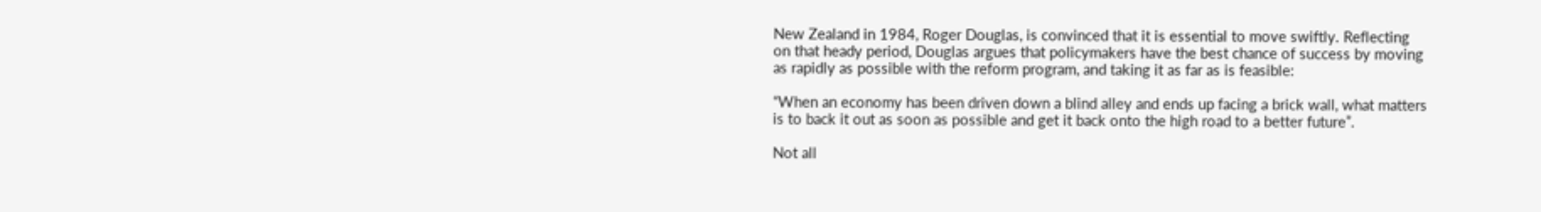New Zealand in 1984, Roger Douglas, is convinced that it is essential to move swiftly. Reflecting on that heady period, Douglas argues that policymakers have the best chance of success by moving as rapidly as possible with the reform program, and taking it as far as is feasible:

“When an economy has been driven down a blind alley and ends up facing a brick wall, what matters is to back it out as soon as possible and get it back onto the high road to a better future”.

Not all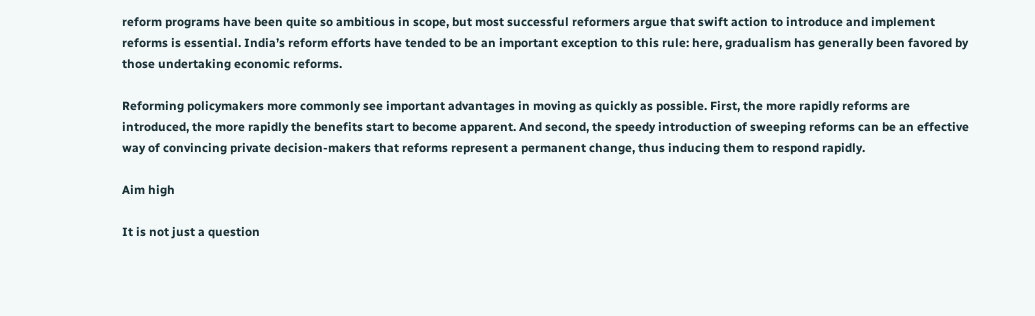reform programs have been quite so ambitious in scope, but most successful reformers argue that swift action to introduce and implement reforms is essential. India’s reform efforts have tended to be an important exception to this rule: here, gradualism has generally been favored by those undertaking economic reforms.

Reforming policymakers more commonly see important advantages in moving as quickly as possible. First, the more rapidly reforms are introduced, the more rapidly the benefits start to become apparent. And second, the speedy introduction of sweeping reforms can be an effective way of convincing private decision-makers that reforms represent a permanent change, thus inducing them to respond rapidly.

Aim high

It is not just a question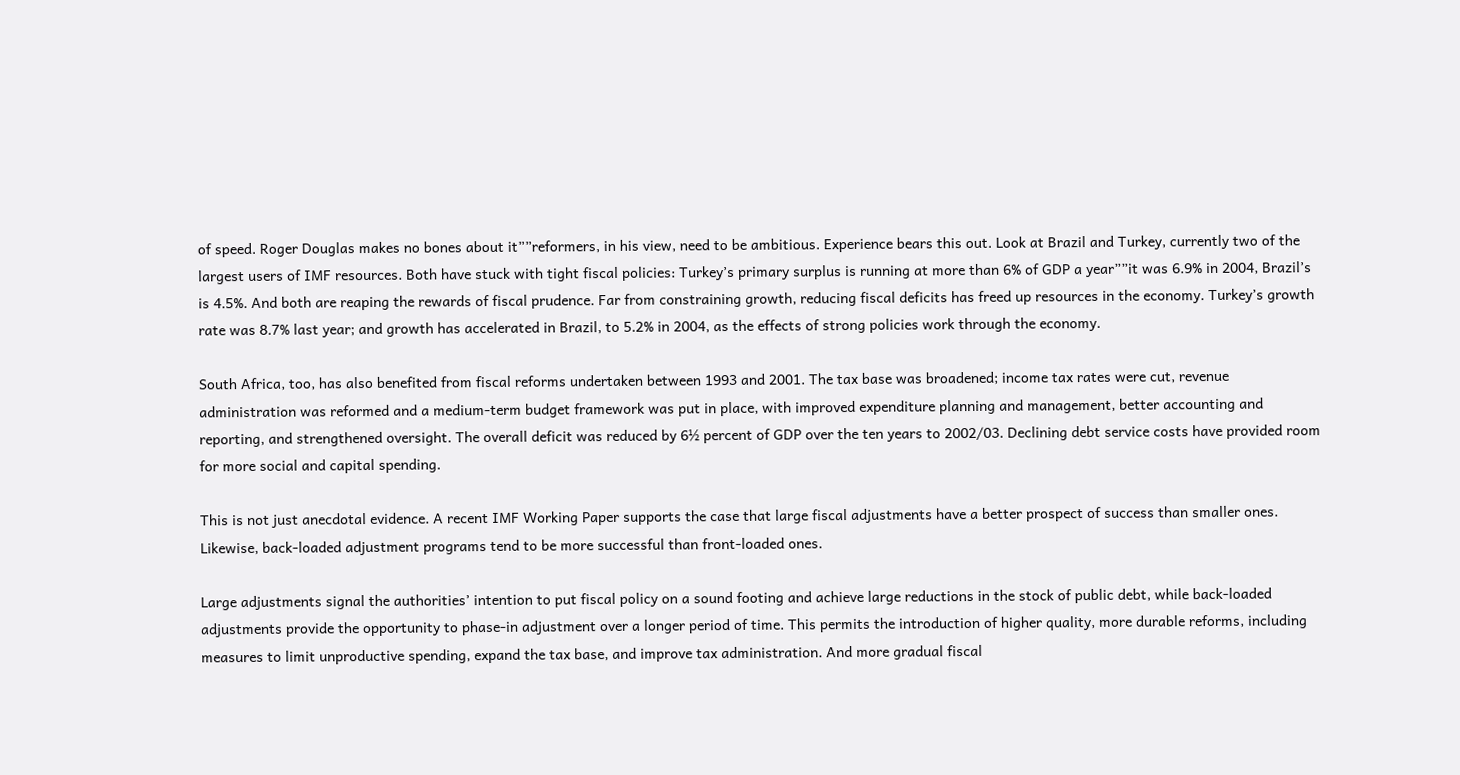of speed. Roger Douglas makes no bones about it””reformers, in his view, need to be ambitious. Experience bears this out. Look at Brazil and Turkey, currently two of the largest users of IMF resources. Both have stuck with tight fiscal policies: Turkey’s primary surplus is running at more than 6% of GDP a year””it was 6.9% in 2004, Brazil’s is 4.5%. And both are reaping the rewards of fiscal prudence. Far from constraining growth, reducing fiscal deficits has freed up resources in the economy. Turkey’s growth rate was 8.7% last year; and growth has accelerated in Brazil, to 5.2% in 2004, as the effects of strong policies work through the economy.

South Africa, too, has also benefited from fiscal reforms undertaken between 1993 and 2001. The tax base was broadened; income tax rates were cut, revenue administration was reformed and a medium-term budget framework was put in place, with improved expenditure planning and management, better accounting and reporting, and strengthened oversight. The overall deficit was reduced by 6½ percent of GDP over the ten years to 2002/03. Declining debt service costs have provided room for more social and capital spending.

This is not just anecdotal evidence. A recent IMF Working Paper supports the case that large fiscal adjustments have a better prospect of success than smaller ones. Likewise, back-loaded adjustment programs tend to be more successful than front-loaded ones.

Large adjustments signal the authorities’ intention to put fiscal policy on a sound footing and achieve large reductions in the stock of public debt, while back-loaded adjustments provide the opportunity to phase-in adjustment over a longer period of time. This permits the introduction of higher quality, more durable reforms, including measures to limit unproductive spending, expand the tax base, and improve tax administration. And more gradual fiscal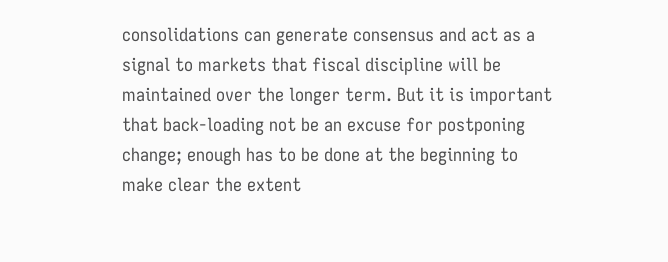consolidations can generate consensus and act as a signal to markets that fiscal discipline will be maintained over the longer term. But it is important that back-loading not be an excuse for postponing change; enough has to be done at the beginning to make clear the extent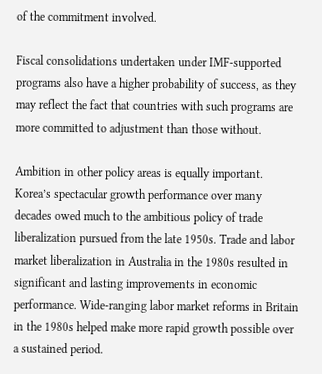of the commitment involved.

Fiscal consolidations undertaken under IMF-supported programs also have a higher probability of success, as they may reflect the fact that countries with such programs are more committed to adjustment than those without.

Ambition in other policy areas is equally important. Korea’s spectacular growth performance over many decades owed much to the ambitious policy of trade liberalization pursued from the late 1950s. Trade and labor market liberalization in Australia in the 1980s resulted in significant and lasting improvements in economic performance. Wide-ranging labor market reforms in Britain in the 1980s helped make more rapid growth possible over a sustained period.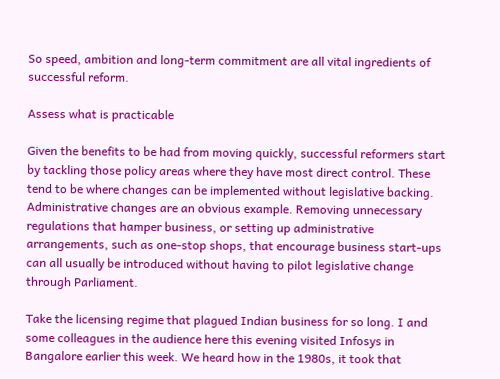So speed, ambition and long-term commitment are all vital ingredients of successful reform.

Assess what is practicable

Given the benefits to be had from moving quickly, successful reformers start by tackling those policy areas where they have most direct control. These tend to be where changes can be implemented without legislative backing. Administrative changes are an obvious example. Removing unnecessary regulations that hamper business, or setting up administrative arrangements, such as one-stop shops, that encourage business start-ups can all usually be introduced without having to pilot legislative change through Parliament.

Take the licensing regime that plagued Indian business for so long. I and some colleagues in the audience here this evening visited Infosys in Bangalore earlier this week. We heard how in the 1980s, it took that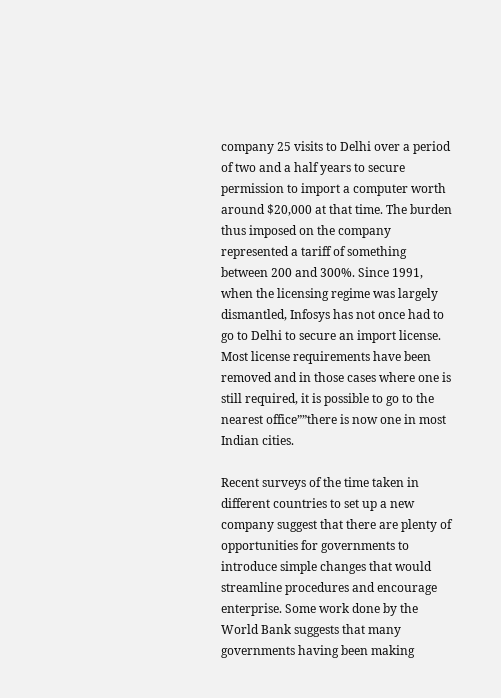company 25 visits to Delhi over a period of two and a half years to secure permission to import a computer worth around $20,000 at that time. The burden thus imposed on the company represented a tariff of something between 200 and 300%. Since 1991, when the licensing regime was largely dismantled, Infosys has not once had to go to Delhi to secure an import license. Most license requirements have been removed and in those cases where one is still required, it is possible to go to the nearest office””there is now one in most Indian cities.

Recent surveys of the time taken in different countries to set up a new company suggest that there are plenty of opportunities for governments to introduce simple changes that would streamline procedures and encourage enterprise. Some work done by the World Bank suggests that many governments having been making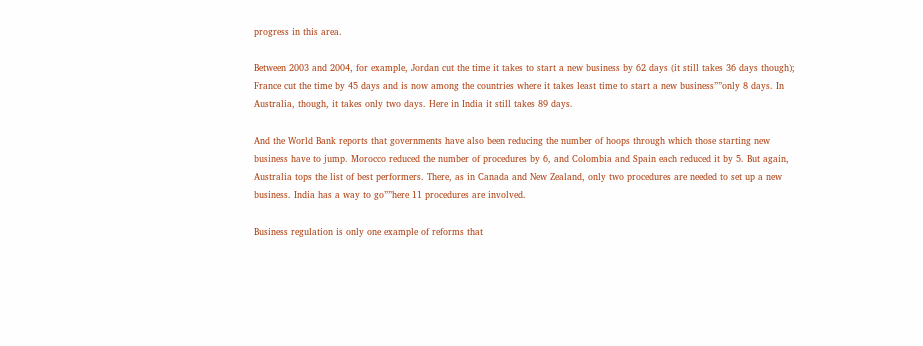progress in this area.

Between 2003 and 2004, for example, Jordan cut the time it takes to start a new business by 62 days (it still takes 36 days though); France cut the time by 45 days and is now among the countries where it takes least time to start a new business””only 8 days. In Australia, though, it takes only two days. Here in India it still takes 89 days.

And the World Bank reports that governments have also been reducing the number of hoops through which those starting new business have to jump. Morocco reduced the number of procedures by 6, and Colombia and Spain each reduced it by 5. But again, Australia tops the list of best performers. There, as in Canada and New Zealand, only two procedures are needed to set up a new business. India has a way to go””here 11 procedures are involved.

Business regulation is only one example of reforms that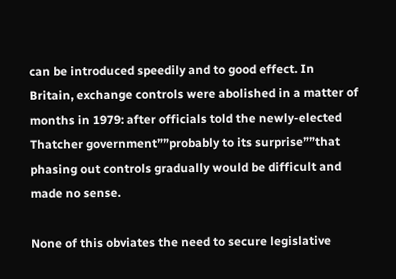can be introduced speedily and to good effect. In Britain, exchange controls were abolished in a matter of months in 1979: after officials told the newly-elected Thatcher government””probably to its surprise””that phasing out controls gradually would be difficult and made no sense.

None of this obviates the need to secure legislative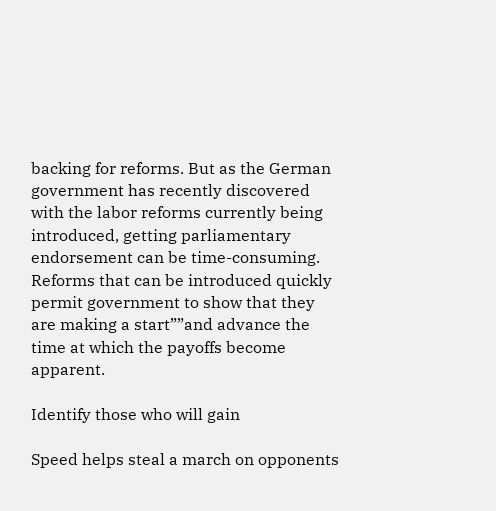backing for reforms. But as the German government has recently discovered with the labor reforms currently being introduced, getting parliamentary endorsement can be time-consuming. Reforms that can be introduced quickly permit government to show that they are making a start””and advance the time at which the payoffs become apparent.

Identify those who will gain

Speed helps steal a march on opponents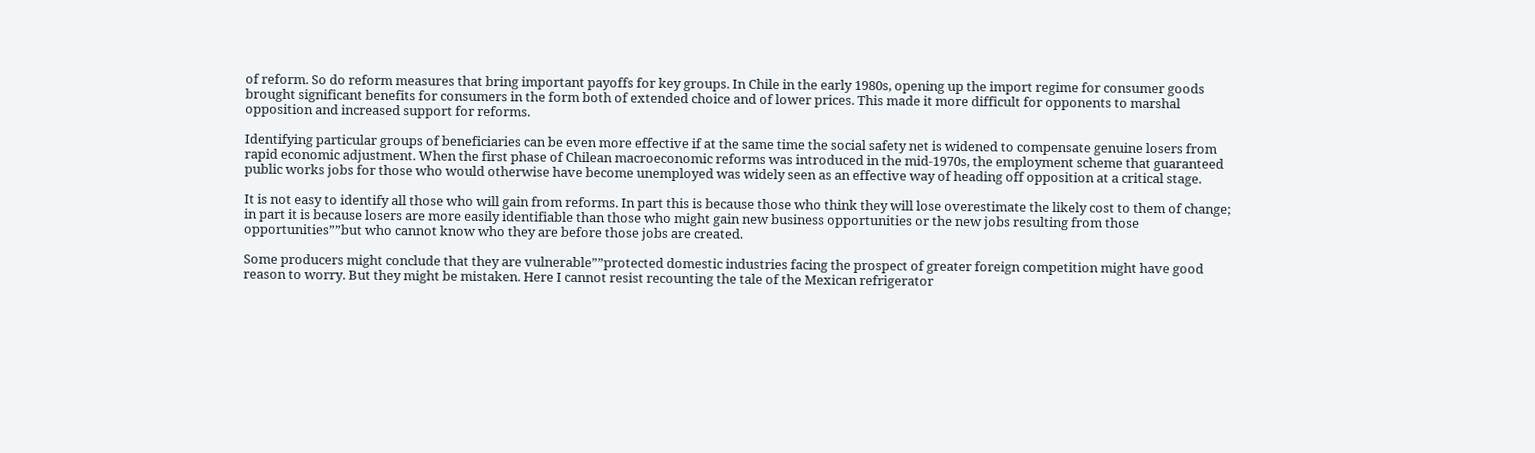of reform. So do reform measures that bring important payoffs for key groups. In Chile in the early 1980s, opening up the import regime for consumer goods brought significant benefits for consumers in the form both of extended choice and of lower prices. This made it more difficult for opponents to marshal opposition and increased support for reforms.

Identifying particular groups of beneficiaries can be even more effective if at the same time the social safety net is widened to compensate genuine losers from rapid economic adjustment. When the first phase of Chilean macroeconomic reforms was introduced in the mid-1970s, the employment scheme that guaranteed public works jobs for those who would otherwise have become unemployed was widely seen as an effective way of heading off opposition at a critical stage.

It is not easy to identify all those who will gain from reforms. In part this is because those who think they will lose overestimate the likely cost to them of change; in part it is because losers are more easily identifiable than those who might gain new business opportunities or the new jobs resulting from those opportunities””but who cannot know who they are before those jobs are created.

Some producers might conclude that they are vulnerable””protected domestic industries facing the prospect of greater foreign competition might have good reason to worry. But they might be mistaken. Here I cannot resist recounting the tale of the Mexican refrigerator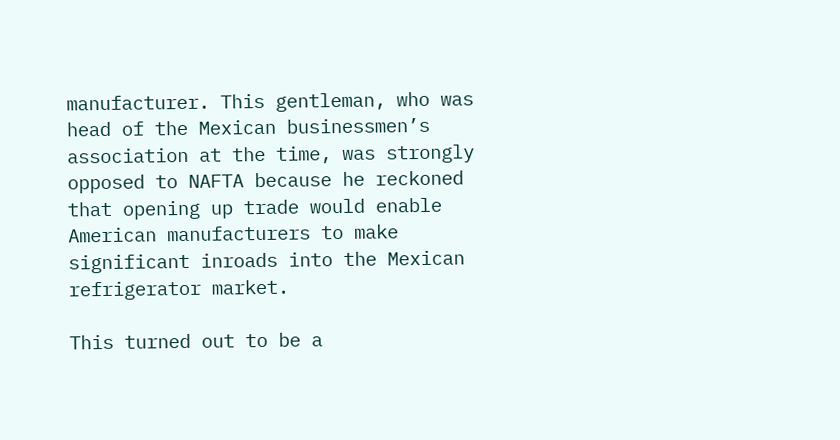manufacturer. This gentleman, who was head of the Mexican businessmen’s association at the time, was strongly opposed to NAFTA because he reckoned that opening up trade would enable American manufacturers to make significant inroads into the Mexican refrigerator market.

This turned out to be a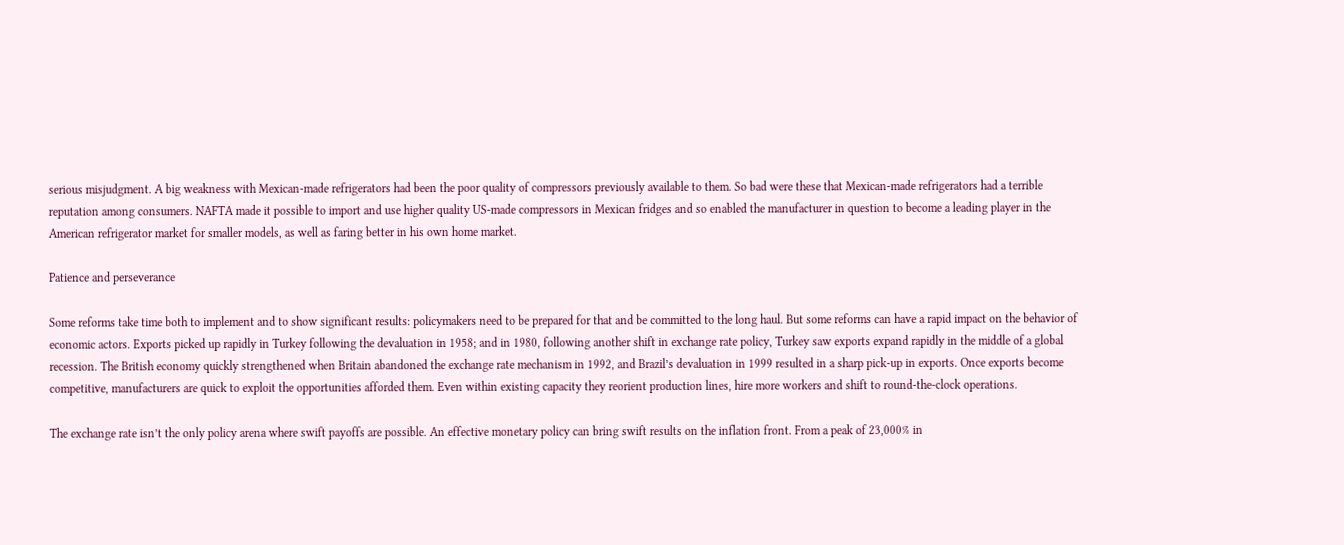serious misjudgment. A big weakness with Mexican-made refrigerators had been the poor quality of compressors previously available to them. So bad were these that Mexican-made refrigerators had a terrible reputation among consumers. NAFTA made it possible to import and use higher quality US-made compressors in Mexican fridges and so enabled the manufacturer in question to become a leading player in the American refrigerator market for smaller models, as well as faring better in his own home market.

Patience and perseverance

Some reforms take time both to implement and to show significant results: policymakers need to be prepared for that and be committed to the long haul. But some reforms can have a rapid impact on the behavior of economic actors. Exports picked up rapidly in Turkey following the devaluation in 1958; and in 1980, following another shift in exchange rate policy, Turkey saw exports expand rapidly in the middle of a global recession. The British economy quickly strengthened when Britain abandoned the exchange rate mechanism in 1992, and Brazil’s devaluation in 1999 resulted in a sharp pick-up in exports. Once exports become competitive, manufacturers are quick to exploit the opportunities afforded them. Even within existing capacity they reorient production lines, hire more workers and shift to round-the-clock operations.

The exchange rate isn’t the only policy arena where swift payoffs are possible. An effective monetary policy can bring swift results on the inflation front. From a peak of 23,000% in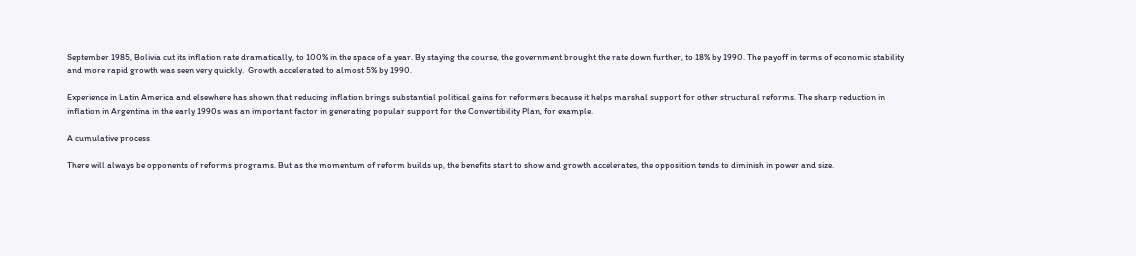September 1985, Bolivia cut its inflation rate dramatically, to 100% in the space of a year. By staying the course, the government brought the rate down further, to 18% by 1990. The payoff in terms of economic stability and more rapid growth was seen very quickly.  Growth accelerated to almost 5% by 1990.

Experience in Latin America and elsewhere has shown that reducing inflation brings substantial political gains for reformers because it helps marshal support for other structural reforms. The sharp reduction in inflation in Argentina in the early 1990s was an important factor in generating popular support for the Convertibility Plan, for example.

A cumulative process

There will always be opponents of reforms programs. But as the momentum of reform builds up, the benefits start to show and growth accelerates, the opposition tends to diminish in power and size.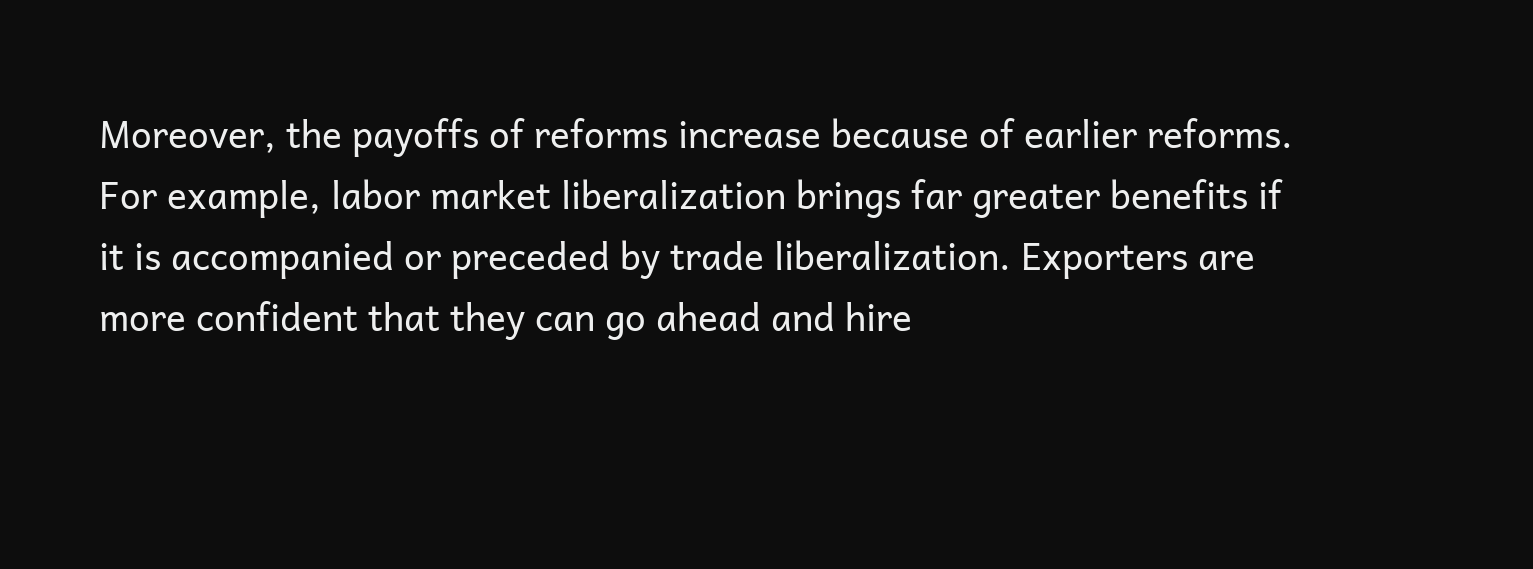Moreover, the payoffs of reforms increase because of earlier reforms. For example, labor market liberalization brings far greater benefits if it is accompanied or preceded by trade liberalization. Exporters are more confident that they can go ahead and hire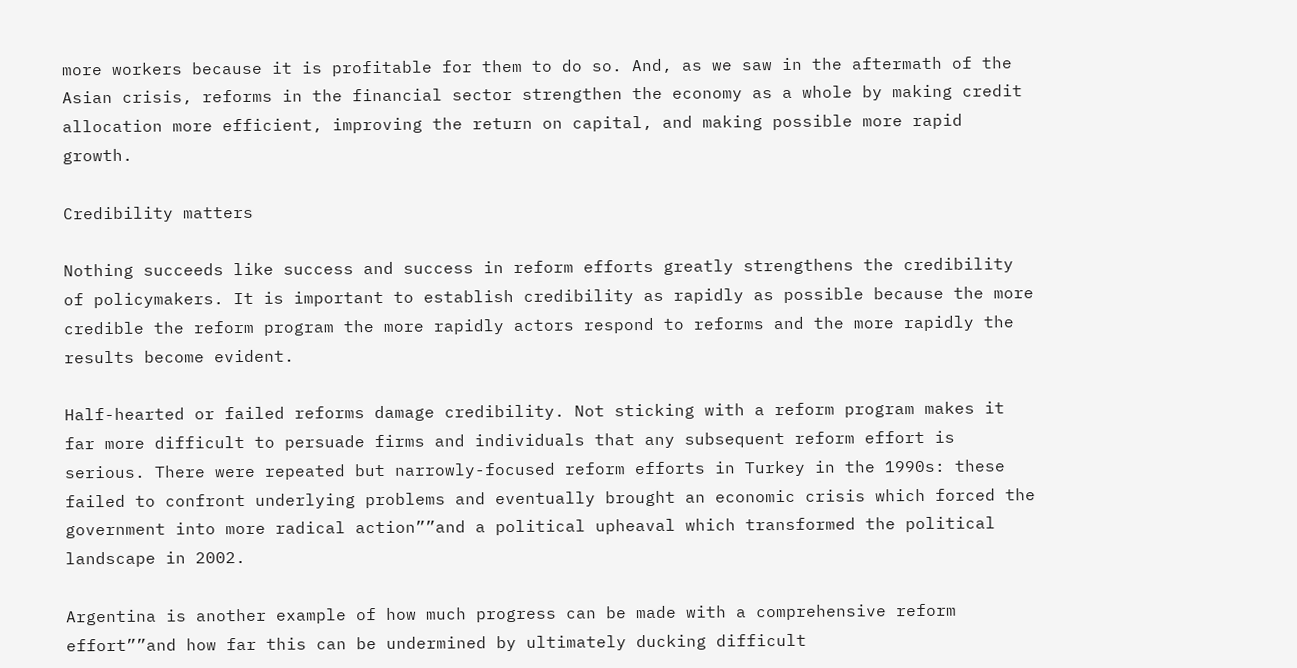more workers because it is profitable for them to do so. And, as we saw in the aftermath of the Asian crisis, reforms in the financial sector strengthen the economy as a whole by making credit allocation more efficient, improving the return on capital, and making possible more rapid growth.

Credibility matters

Nothing succeeds like success and success in reform efforts greatly strengthens the credibility of policymakers. It is important to establish credibility as rapidly as possible because the more credible the reform program the more rapidly actors respond to reforms and the more rapidly the results become evident.

Half-hearted or failed reforms damage credibility. Not sticking with a reform program makes it far more difficult to persuade firms and individuals that any subsequent reform effort is serious. There were repeated but narrowly-focused reform efforts in Turkey in the 1990s: these failed to confront underlying problems and eventually brought an economic crisis which forced the government into more radical action””and a political upheaval which transformed the political landscape in 2002.

Argentina is another example of how much progress can be made with a comprehensive reform effort””and how far this can be undermined by ultimately ducking difficult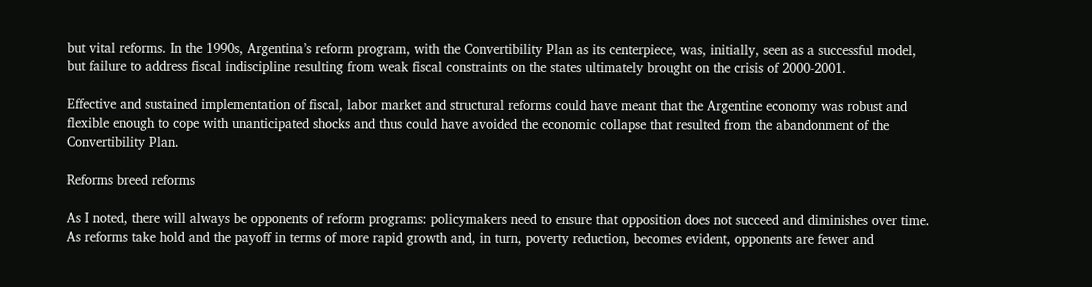but vital reforms. In the 1990s, Argentina’s reform program, with the Convertibility Plan as its centerpiece, was, initially, seen as a successful model, but failure to address fiscal indiscipline resulting from weak fiscal constraints on the states ultimately brought on the crisis of 2000-2001.

Effective and sustained implementation of fiscal, labor market and structural reforms could have meant that the Argentine economy was robust and flexible enough to cope with unanticipated shocks and thus could have avoided the economic collapse that resulted from the abandonment of the Convertibility Plan.

Reforms breed reforms

As I noted, there will always be opponents of reform programs: policymakers need to ensure that opposition does not succeed and diminishes over time. As reforms take hold and the payoff in terms of more rapid growth and, in turn, poverty reduction, becomes evident, opponents are fewer and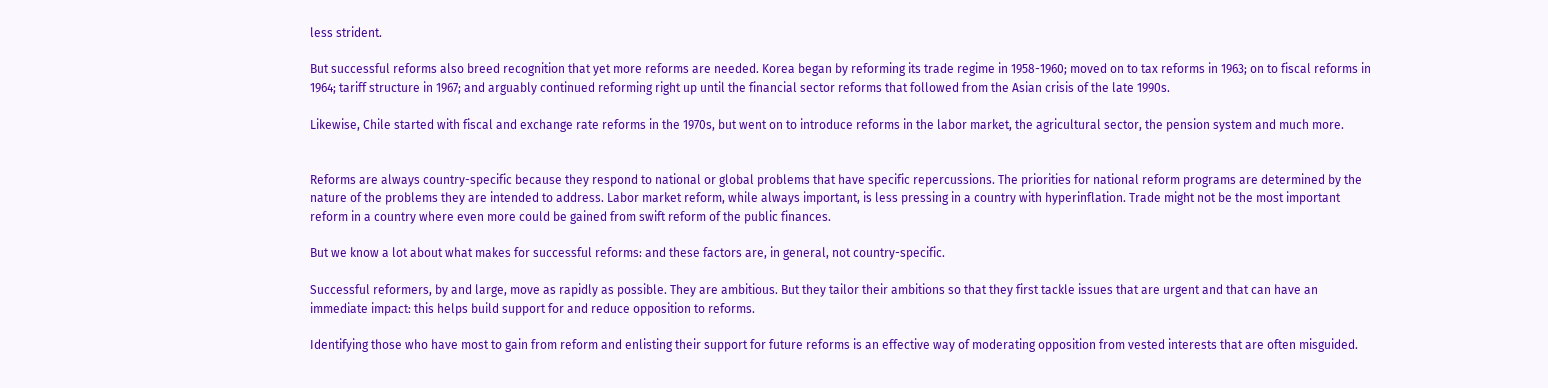less strident.

But successful reforms also breed recognition that yet more reforms are needed. Korea began by reforming its trade regime in 1958-1960; moved on to tax reforms in 1963; on to fiscal reforms in 1964; tariff structure in 1967; and arguably continued reforming right up until the financial sector reforms that followed from the Asian crisis of the late 1990s.

Likewise, Chile started with fiscal and exchange rate reforms in the 1970s, but went on to introduce reforms in the labor market, the agricultural sector, the pension system and much more.


Reforms are always country-specific because they respond to national or global problems that have specific repercussions. The priorities for national reform programs are determined by the nature of the problems they are intended to address. Labor market reform, while always important, is less pressing in a country with hyperinflation. Trade might not be the most important reform in a country where even more could be gained from swift reform of the public finances.

But we know a lot about what makes for successful reforms: and these factors are, in general, not country-specific.

Successful reformers, by and large, move as rapidly as possible. They are ambitious. But they tailor their ambitions so that they first tackle issues that are urgent and that can have an immediate impact: this helps build support for and reduce opposition to reforms.

Identifying those who have most to gain from reform and enlisting their support for future reforms is an effective way of moderating opposition from vested interests that are often misguided.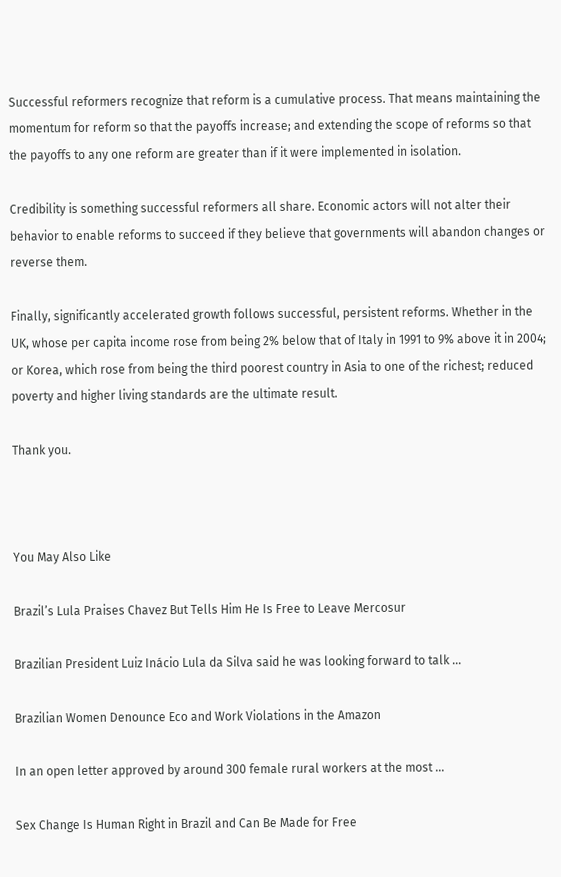Successful reformers recognize that reform is a cumulative process. That means maintaining the momentum for reform so that the payoffs increase; and extending the scope of reforms so that the payoffs to any one reform are greater than if it were implemented in isolation.

Credibility is something successful reformers all share. Economic actors will not alter their behavior to enable reforms to succeed if they believe that governments will abandon changes or reverse them.

Finally, significantly accelerated growth follows successful, persistent reforms. Whether in the UK, whose per capita income rose from being 2% below that of Italy in 1991 to 9% above it in 2004; or Korea, which rose from being the third poorest country in Asia to one of the richest; reduced poverty and higher living standards are the ultimate result.

Thank you.



You May Also Like

Brazil’s Lula Praises Chavez But Tells Him He Is Free to Leave Mercosur

Brazilian President Luiz Inácio Lula da Silva said he was looking forward to talk ...

Brazilian Women Denounce Eco and Work Violations in the Amazon

In an open letter approved by around 300 female rural workers at the most ...

Sex Change Is Human Right in Brazil and Can Be Made for Free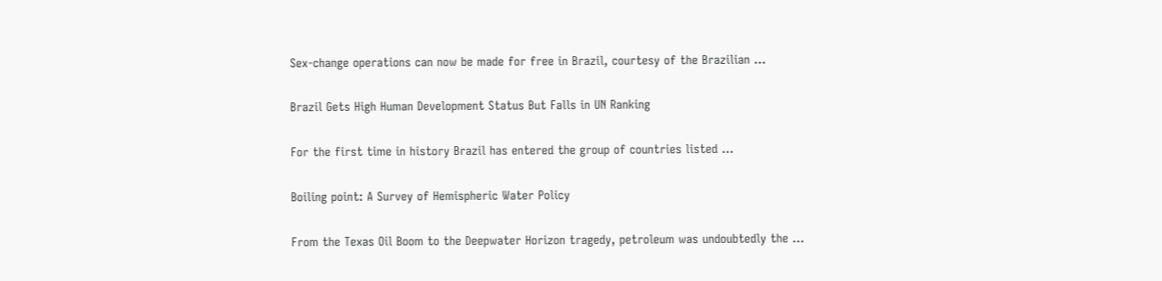Sex-change operations can now be made for free in Brazil, courtesy of the Brazilian ...

Brazil Gets High Human Development Status But Falls in UN Ranking

For the first time in history Brazil has entered the group of countries listed ...

Boiling point: A Survey of Hemispheric Water Policy

From the Texas Oil Boom to the Deepwater Horizon tragedy, petroleum was undoubtedly the ...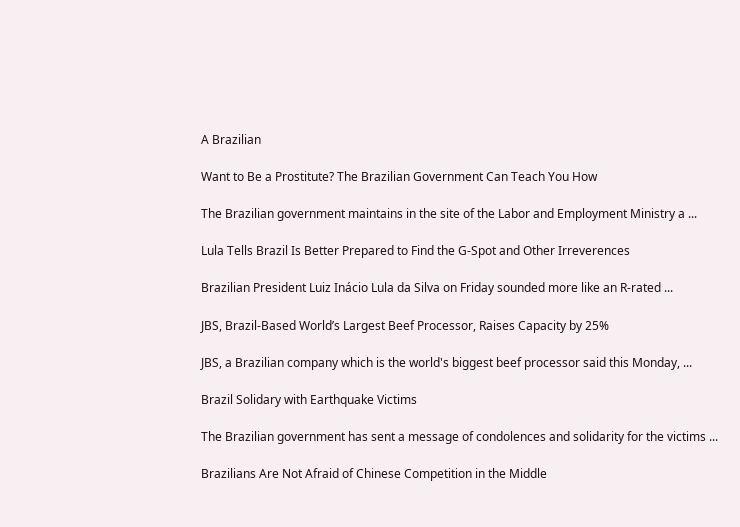A Brazilian

Want to Be a Prostitute? The Brazilian Government Can Teach You How

The Brazilian government maintains in the site of the Labor and Employment Ministry a ...

Lula Tells Brazil Is Better Prepared to Find the G-Spot and Other Irreverences

Brazilian President Luiz Inácio Lula da Silva on Friday sounded more like an R-rated ...

JBS, Brazil-Based World’s Largest Beef Processor, Raises Capacity by 25%

JBS, a Brazilian company which is the world's biggest beef processor said this Monday, ...

Brazil Solidary with Earthquake Victims

The Brazilian government has sent a message of condolences and solidarity for the victims ...

Brazilians Are Not Afraid of Chinese Competition in the Middle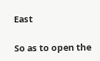East

So as to open the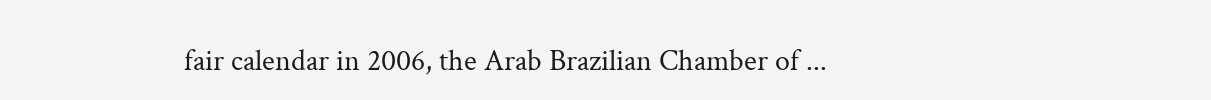fair calendar in 2006, the Arab Brazilian Chamber of ...